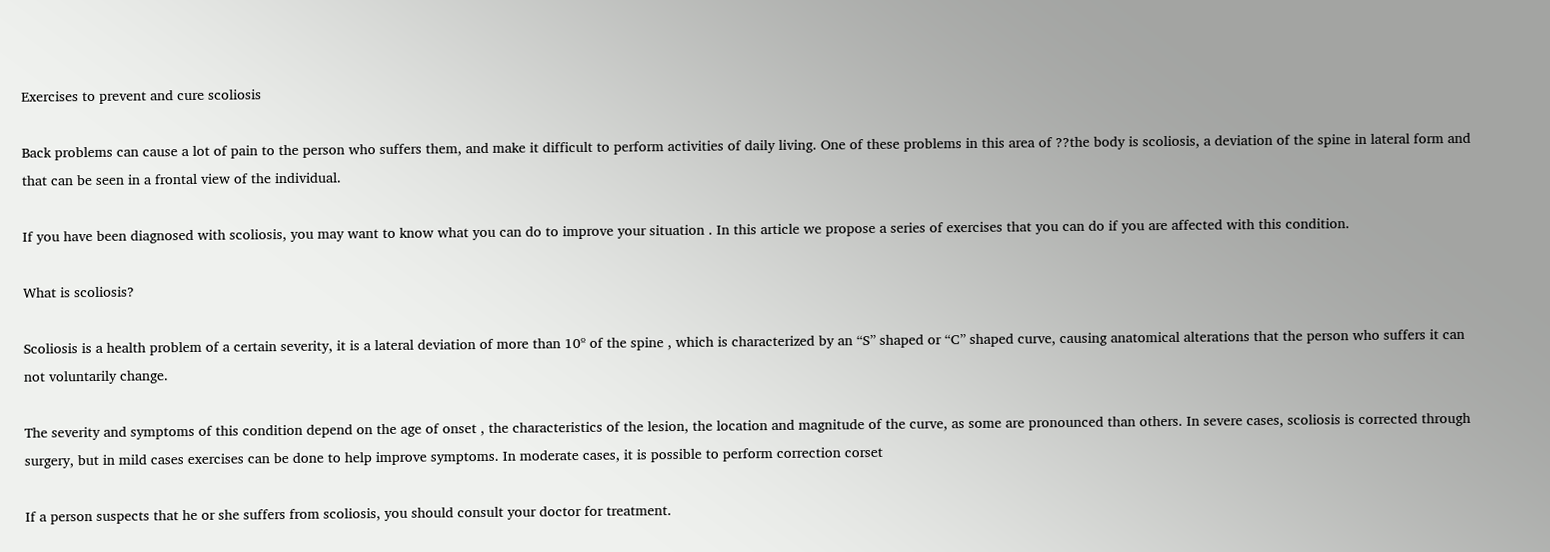Exercises to prevent and cure scoliosis

Back problems can cause a lot of pain to the person who suffers them, and make it difficult to perform activities of daily living. One of these problems in this area of ??the body is scoliosis, a deviation of the spine in lateral form and that can be seen in a frontal view of the individual.

If you have been diagnosed with scoliosis, you may want to know what you can do to improve your situation . In this article we propose a series of exercises that you can do if you are affected with this condition.

What is scoliosis?

Scoliosis is a health problem of a certain severity, it is a lateral deviation of more than 10º of the spine , which is characterized by an “S” shaped or “C” shaped curve, causing anatomical alterations that the person who suffers it can not voluntarily change.

The severity and symptoms of this condition depend on the age of onset , the characteristics of the lesion, the location and magnitude of the curve, as some are pronounced than others. In severe cases, scoliosis is corrected through surgery, but in mild cases exercises can be done to help improve symptoms. In moderate cases, it is possible to perform correction corset

If a person suspects that he or she suffers from scoliosis, you should consult your doctor for treatment.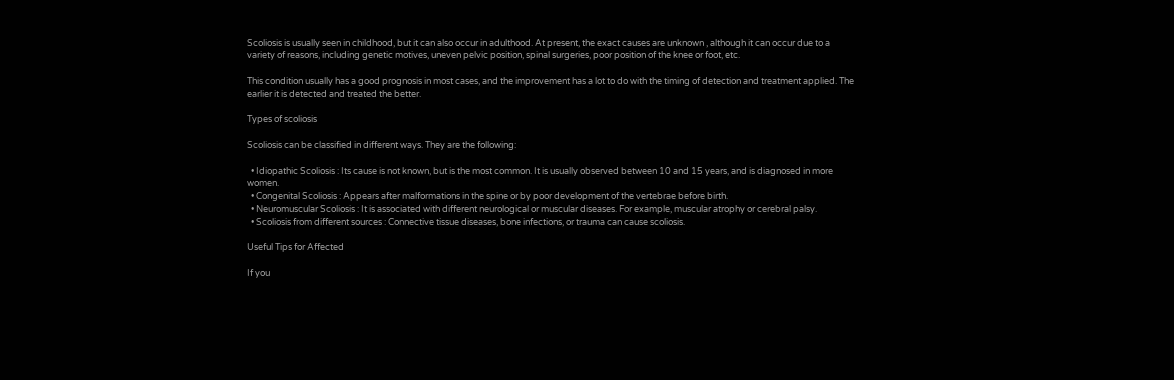Scoliosis is usually seen in childhood, but it can also occur in adulthood. At present, the exact causes are unknown , although it can occur due to a variety of reasons, including genetic motives, uneven pelvic position, spinal surgeries, poor position of the knee or foot, etc.

This condition usually has a good prognosis in most cases, and the improvement has a lot to do with the timing of detection and treatment applied. The earlier it is detected and treated the better.

Types of scoliosis

Scoliosis can be classified in different ways. They are the following:

  • Idiopathic Scoliosis : Its cause is not known, but is the most common. It is usually observed between 10 and 15 years, and is diagnosed in more women.
  • Congenital Scoliosis : Appears after malformations in the spine or by poor development of the vertebrae before birth.
  • Neuromuscular Scoliosis : It is associated with different neurological or muscular diseases. For example, muscular atrophy or cerebral palsy.
  • Scoliosis from different sources : Connective tissue diseases, bone infections, or trauma can cause scoliosis.

Useful Tips for Affected

If you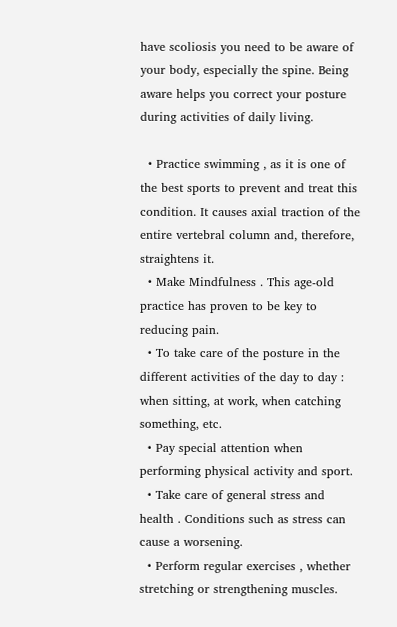have scoliosis you need to be aware of your body, especially the spine. Being aware helps you correct your posture during activities of daily living.

  • Practice swimming , as it is one of the best sports to prevent and treat this condition. It causes axial traction of the entire vertebral column and, therefore, straightens it.
  • Make Mindfulness . This age-old practice has proven to be key to reducing pain.
  • To take care of the posture in the different activities of the day to day : when sitting, at work, when catching something, etc.
  • Pay special attention when performing physical activity and sport.
  • Take care of general stress and health . Conditions such as stress can cause a worsening.
  • Perform regular exercises , whether stretching or strengthening muscles.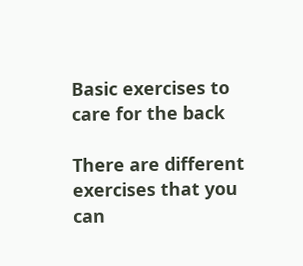Basic exercises to care for the back

There are different exercises that you can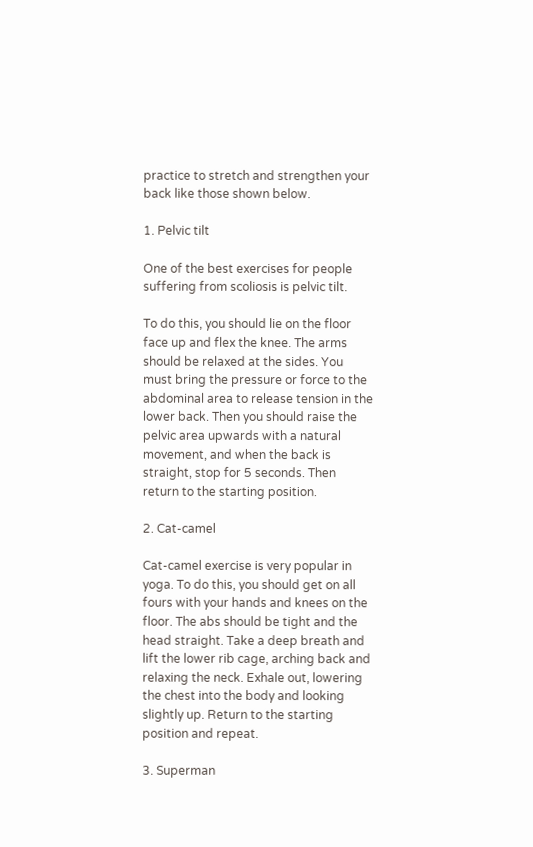practice to stretch and strengthen your back like those shown below.

1. Pelvic tilt

One of the best exercises for people suffering from scoliosis is pelvic tilt.

To do this, you should lie on the floor face up and flex the knee. The arms should be relaxed at the sides. You must bring the pressure or force to the abdominal area to release tension in the lower back. Then you should raise the pelvic area upwards with a natural movement, and when the back is straight, stop for 5 seconds. Then return to the starting position.

2. Cat-camel

Cat-camel exercise is very popular in yoga. To do this, you should get on all fours with your hands and knees on the floor. The abs should be tight and the head straight. Take a deep breath and lift the lower rib cage, arching back and relaxing the neck. Exhale out, lowering the chest into the body and looking slightly up. Return to the starting position and repeat.

3. Superman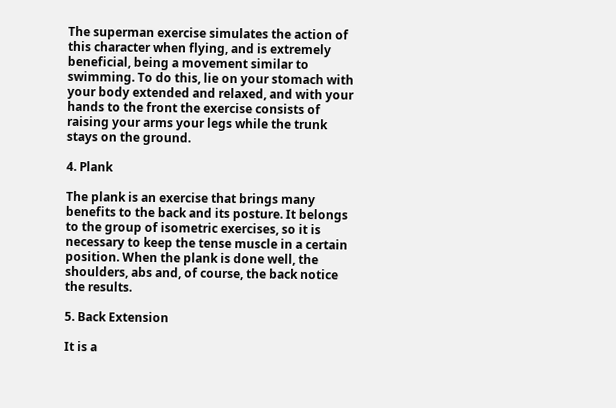The superman exercise simulates the action of this character when flying, and is extremely beneficial, being a movement similar to swimming. To do this, lie on your stomach with your body extended and relaxed, and with your hands to the front the exercise consists of raising your arms your legs while the trunk stays on the ground.

4. Plank

The plank is an exercise that brings many benefits to the back and its posture. It belongs to the group of isometric exercises, so it is necessary to keep the tense muscle in a certain position. When the plank is done well, the shoulders, abs and, of course, the back notice the results.

5. Back Extension

It is a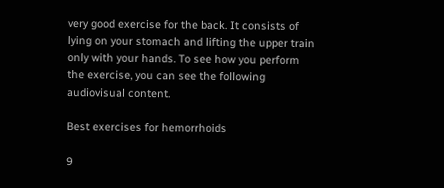very good exercise for the back. It consists of lying on your stomach and lifting the upper train only with your hands. To see how you perform the exercise, you can see the following audiovisual content.

Best exercises for hemorrhoids

9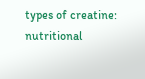types of creatine: nutritional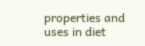properties and uses in diet